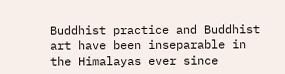Buddhist practice and Buddhist art have been inseparable in the Himalayas ever since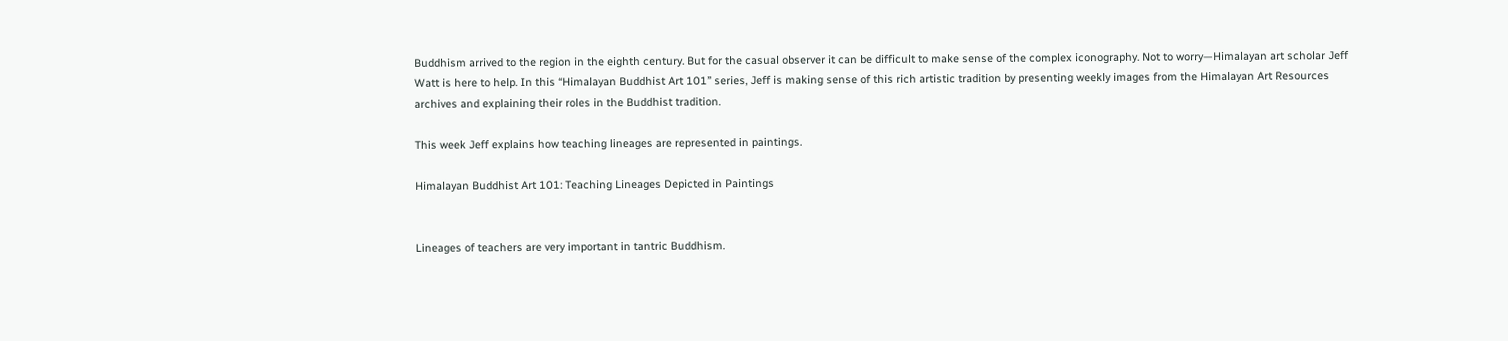Buddhism arrived to the region in the eighth century. But for the casual observer it can be difficult to make sense of the complex iconography. Not to worry—Himalayan art scholar Jeff Watt is here to help. In this “Himalayan Buddhist Art 101” series, Jeff is making sense of this rich artistic tradition by presenting weekly images from the Himalayan Art Resources archives and explaining their roles in the Buddhist tradition.

This week Jeff explains how teaching lineages are represented in paintings.

Himalayan Buddhist Art 101: Teaching Lineages Depicted in Paintings


Lineages of teachers are very important in tantric Buddhism.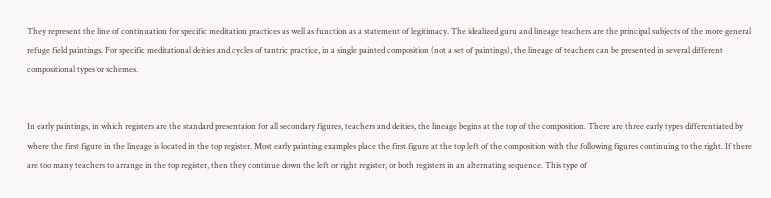They represent the line of continuation for specific meditation practices as well as function as a statement of legitimacy. The idealized guru and lineage teachers are the principal subjects of the more general refuge field paintings. For specific meditational deities and cycles of tantric practice, in a single painted composition (not a set of paintings), the lineage of teachers can be presented in several different compositional types or schemes.


In early paintings, in which registers are the standard presentaion for all secondary figures, teachers and deities, the lineage begins at the top of the composition. There are three early types differentiated by where the first figure in the lineage is located in the top register. Most early painting examples place the first figure at the top left of the composition with the following figures continuing to the right. If there are too many teachers to arrange in the top register, then they continue down the left or right register, or both registers in an alternating sequence. This type of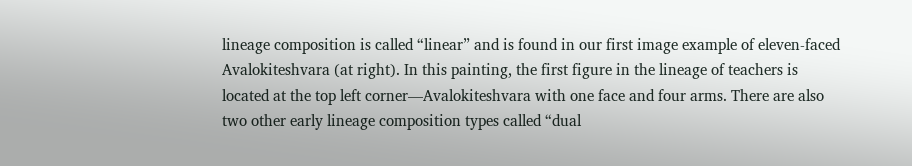lineage composition is called “linear” and is found in our first image example of eleven-faced Avalokiteshvara (at right). In this painting, the first figure in the lineage of teachers is located at the top left corner—Avalokiteshvara with one face and four arms. There are also two other early lineage composition types called “dual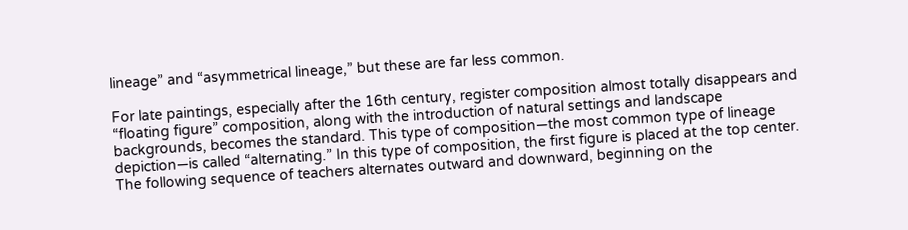lineage” and “asymmetrical lineage,” but these are far less common.

For late paintings, especially after the 16th century, register composition almost totally disappears and “floating figure” composition, along with the introduction of natural settings and landscape backgrounds, becomes the standard. This type of composition—the most common type of lineage depiction—is called “alternating.” In this type of composition, the first figure is placed at the top center. The following sequence of teachers alternates outward and downward, beginning on the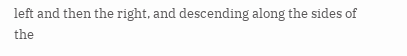left and then the right, and descending along the sides of the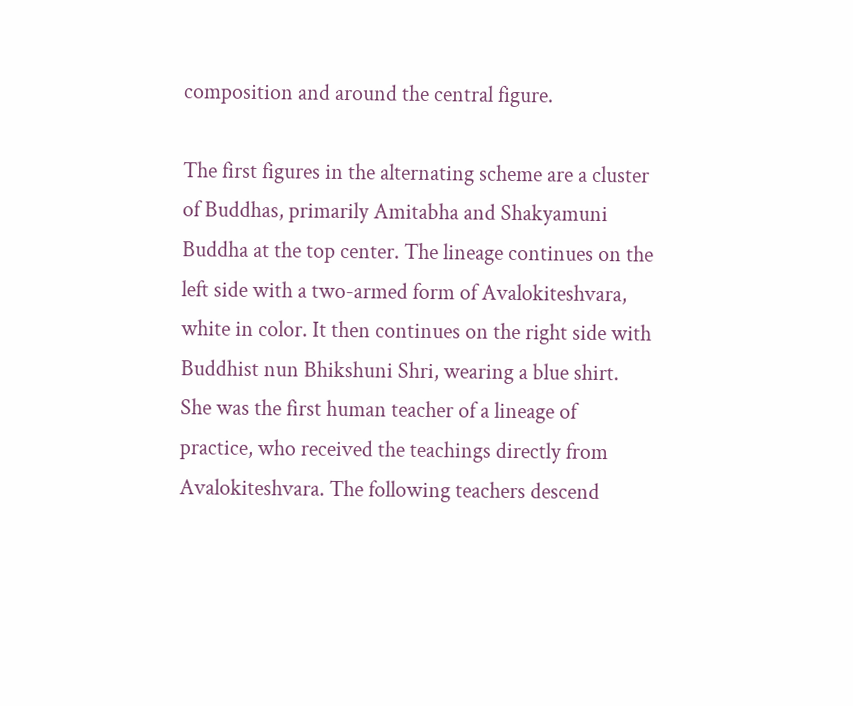composition and around the central figure.

The first figures in the alternating scheme are a cluster of Buddhas, primarily Amitabha and Shakyamuni Buddha at the top center. The lineage continues on the left side with a two-armed form of Avalokiteshvara, white in color. It then continues on the right side with Buddhist nun Bhikshuni Shri, wearing a blue shirt. She was the first human teacher of a lineage of practice, who received the teachings directly from Avalokiteshvara. The following teachers descend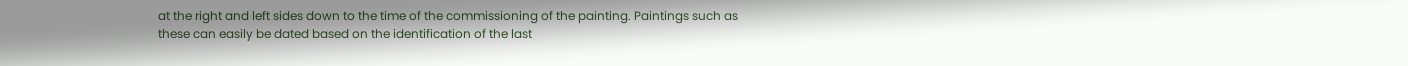at the right and left sides down to the time of the commissioning of the painting. Paintings such as these can easily be dated based on the identification of the last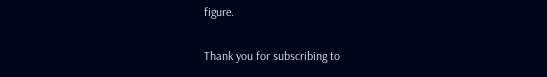figure.

Thank you for subscribing to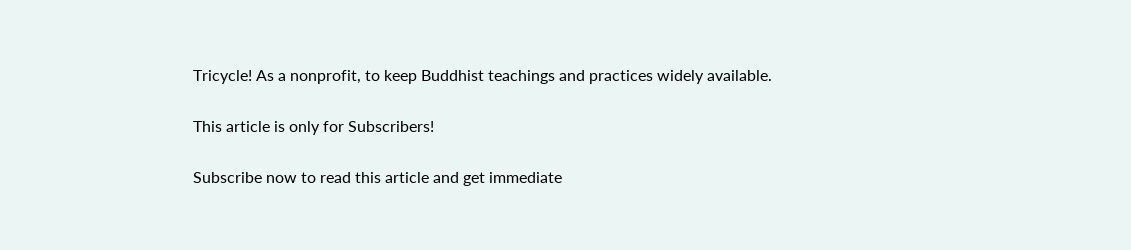Tricycle! As a nonprofit, to keep Buddhist teachings and practices widely available.

This article is only for Subscribers!

Subscribe now to read this article and get immediate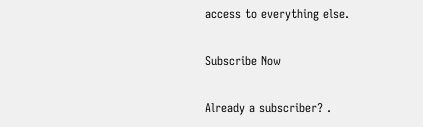access to everything else.

Subscribe Now

Already a subscriber? .